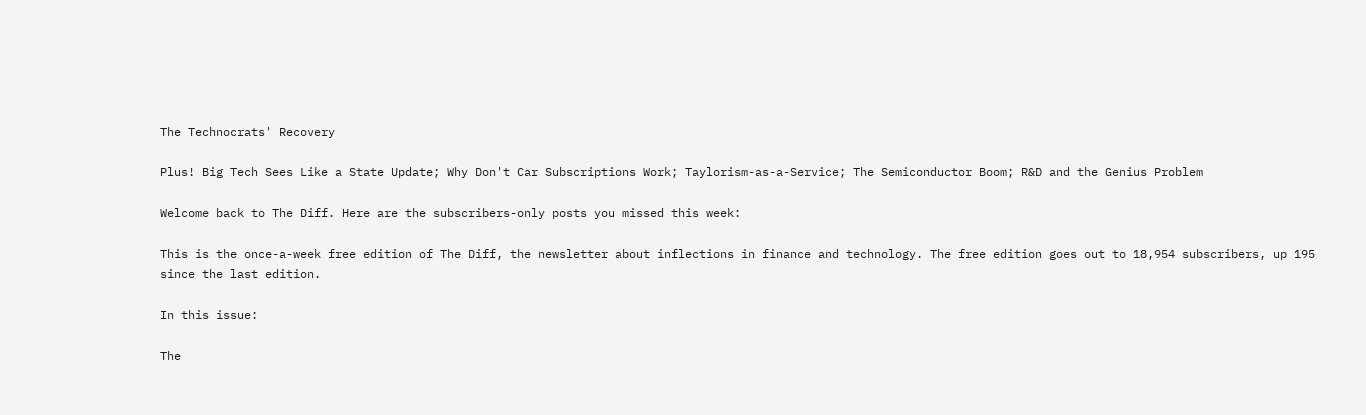The Technocrats' Recovery

Plus! Big Tech Sees Like a State Update; Why Don't Car Subscriptions Work; Taylorism-as-a-Service; The Semiconductor Boom; R&D and the Genius Problem

Welcome back to The Diff. Here are the subscribers-only posts you missed this week:

This is the once-a-week free edition of The Diff, the newsletter about inflections in finance and technology. The free edition goes out to 18,954 subscribers, up 195 since the last edition.

In this issue:

The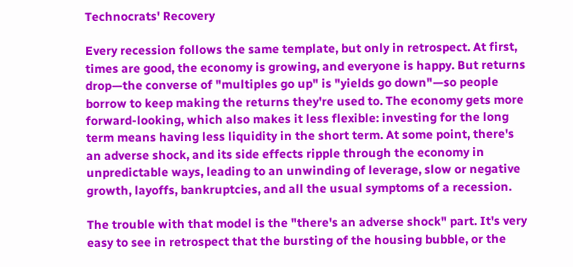Technocrats' Recovery

Every recession follows the same template, but only in retrospect. At first, times are good, the economy is growing, and everyone is happy. But returns drop—the converse of "multiples go up" is "yields go down"—so people borrow to keep making the returns they're used to. The economy gets more forward-looking, which also makes it less flexible: investing for the long term means having less liquidity in the short term. At some point, there's an adverse shock, and its side effects ripple through the economy in unpredictable ways, leading to an unwinding of leverage, slow or negative growth, layoffs, bankruptcies, and all the usual symptoms of a recession.

The trouble with that model is the "there's an adverse shock" part. It's very easy to see in retrospect that the bursting of the housing bubble, or the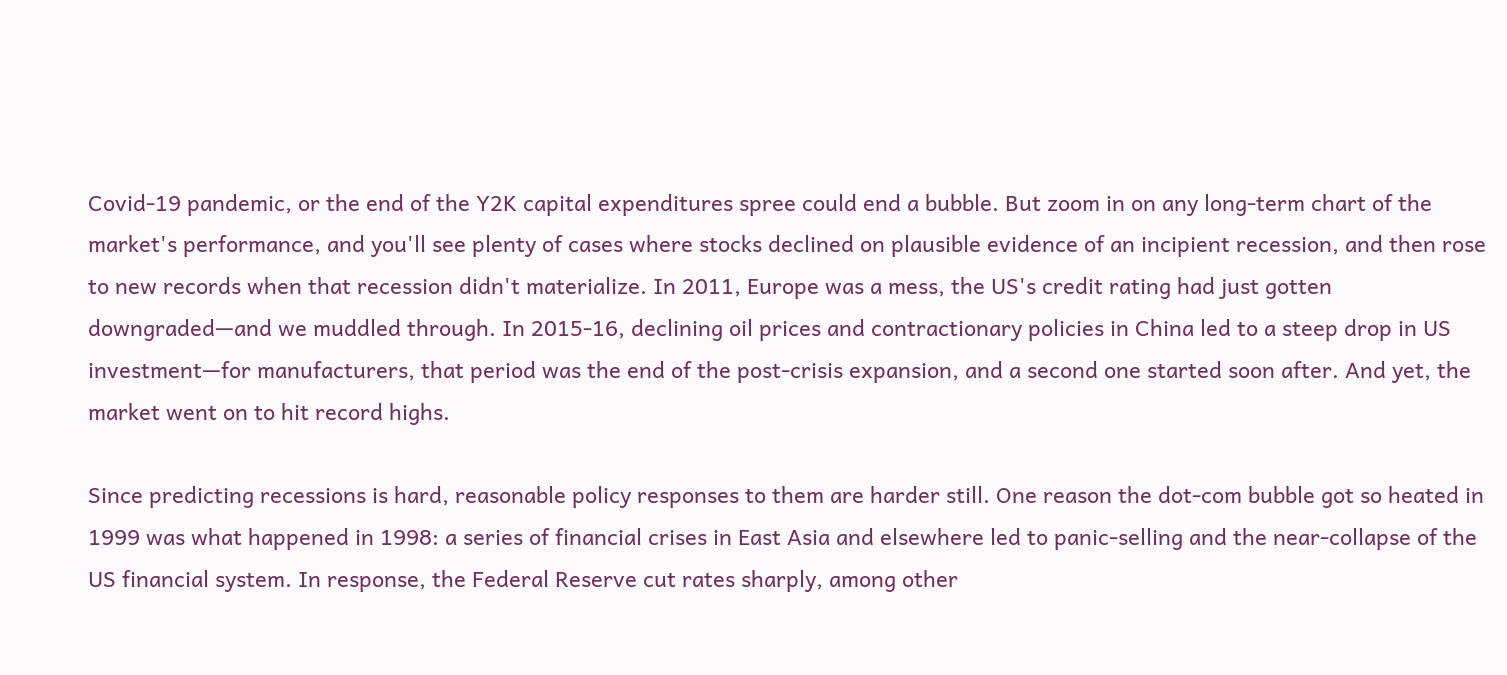Covid-19 pandemic, or the end of the Y2K capital expenditures spree could end a bubble. But zoom in on any long-term chart of the market's performance, and you'll see plenty of cases where stocks declined on plausible evidence of an incipient recession, and then rose to new records when that recession didn't materialize. In 2011, Europe was a mess, the US's credit rating had just gotten downgraded—and we muddled through. In 2015-16, declining oil prices and contractionary policies in China led to a steep drop in US investment—for manufacturers, that period was the end of the post-crisis expansion, and a second one started soon after. And yet, the market went on to hit record highs.

Since predicting recessions is hard, reasonable policy responses to them are harder still. One reason the dot-com bubble got so heated in 1999 was what happened in 1998: a series of financial crises in East Asia and elsewhere led to panic-selling and the near-collapse of the US financial system. In response, the Federal Reserve cut rates sharply, among other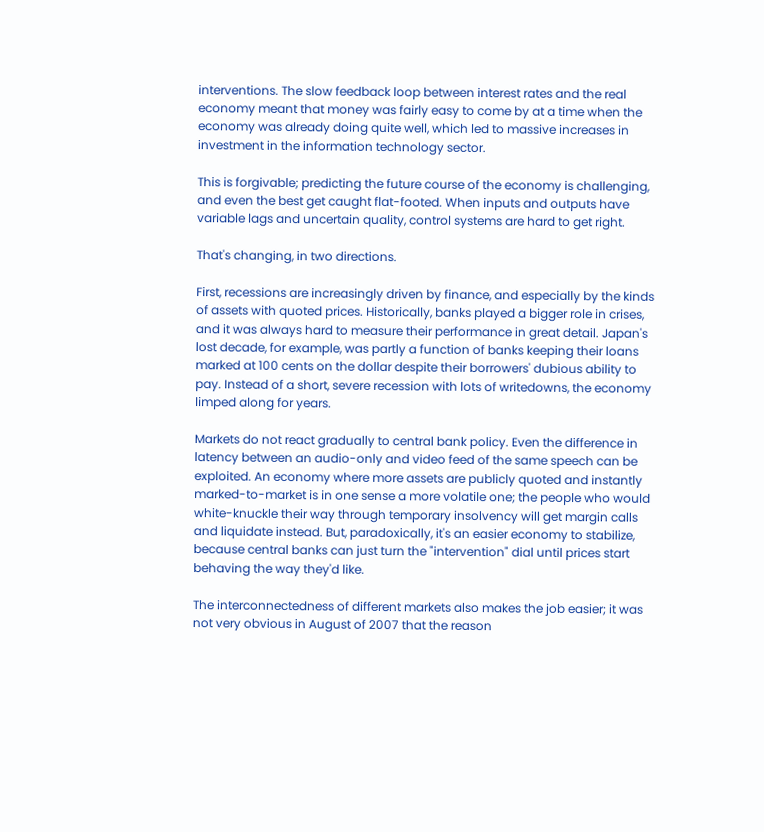interventions. The slow feedback loop between interest rates and the real economy meant that money was fairly easy to come by at a time when the economy was already doing quite well, which led to massive increases in investment in the information technology sector.

This is forgivable; predicting the future course of the economy is challenging, and even the best get caught flat-footed. When inputs and outputs have variable lags and uncertain quality, control systems are hard to get right.

That's changing, in two directions.

First, recessions are increasingly driven by finance, and especially by the kinds of assets with quoted prices. Historically, banks played a bigger role in crises, and it was always hard to measure their performance in great detail. Japan's lost decade, for example, was partly a function of banks keeping their loans marked at 100 cents on the dollar despite their borrowers' dubious ability to pay. Instead of a short, severe recession with lots of writedowns, the economy limped along for years.

Markets do not react gradually to central bank policy. Even the difference in latency between an audio-only and video feed of the same speech can be exploited. An economy where more assets are publicly quoted and instantly marked-to-market is in one sense a more volatile one; the people who would white-knuckle their way through temporary insolvency will get margin calls and liquidate instead. But, paradoxically, it's an easier economy to stabilize, because central banks can just turn the "intervention" dial until prices start behaving the way they'd like.

The interconnectedness of different markets also makes the job easier; it was not very obvious in August of 2007 that the reason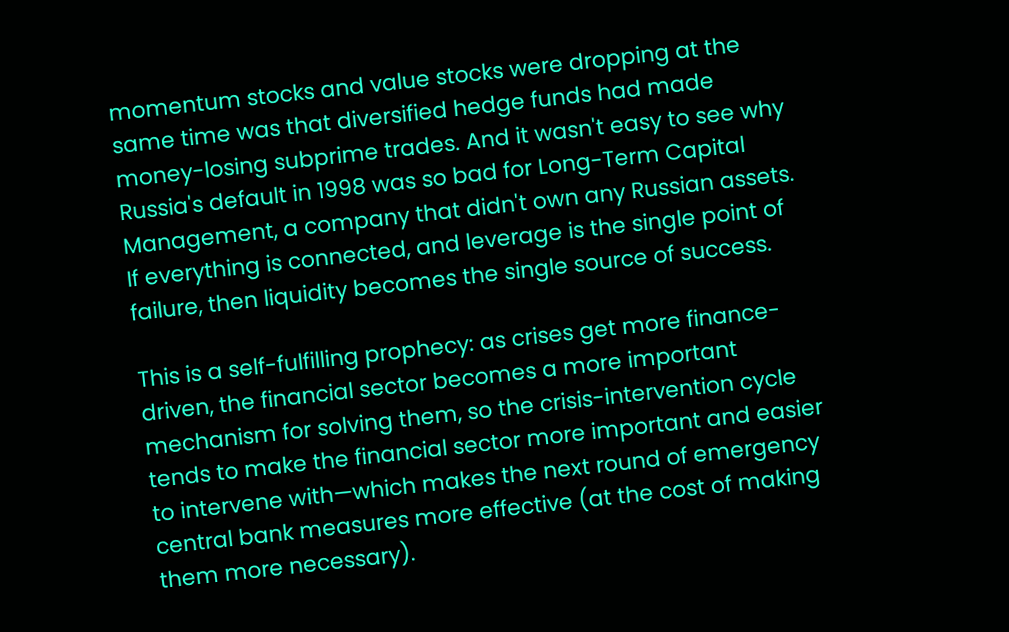momentum stocks and value stocks were dropping at the same time was that diversified hedge funds had made money-losing subprime trades. And it wasn't easy to see why Russia's default in 1998 was so bad for Long-Term Capital Management, a company that didn't own any Russian assets. If everything is connected, and leverage is the single point of failure, then liquidity becomes the single source of success.

This is a self-fulfilling prophecy: as crises get more finance-driven, the financial sector becomes a more important mechanism for solving them, so the crisis-intervention cycle tends to make the financial sector more important and easier to intervene with—which makes the next round of emergency central bank measures more effective (at the cost of making them more necessary).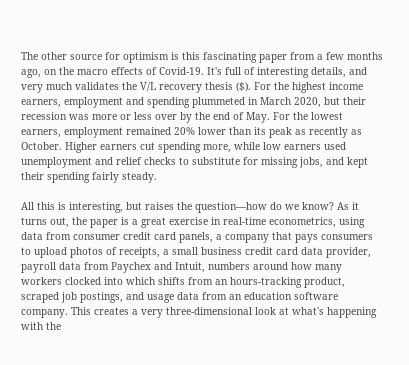The other source for optimism is this fascinating paper from a few months ago, on the macro effects of Covid-19. It's full of interesting details, and very much validates the V/L recovery thesis ($). For the highest income earners, employment and spending plummeted in March 2020, but their recession was more or less over by the end of May. For the lowest earners, employment remained 20% lower than its peak as recently as October. Higher earners cut spending more, while low earners used unemployment and relief checks to substitute for missing jobs, and kept their spending fairly steady.

All this is interesting, but raises the question—how do we know? As it turns out, the paper is a great exercise in real-time econometrics, using data from consumer credit card panels, a company that pays consumers to upload photos of receipts, a small business credit card data provider, payroll data from Paychex and Intuit, numbers around how many workers clocked into which shifts from an hours-tracking product, scraped job postings, and usage data from an education software company. This creates a very three-dimensional look at what's happening with the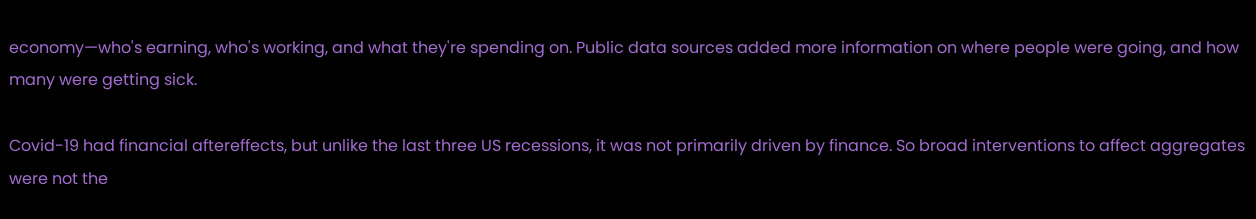economy—who's earning, who's working, and what they're spending on. Public data sources added more information on where people were going, and how many were getting sick.

Covid-19 had financial aftereffects, but unlike the last three US recessions, it was not primarily driven by finance. So broad interventions to affect aggregates were not the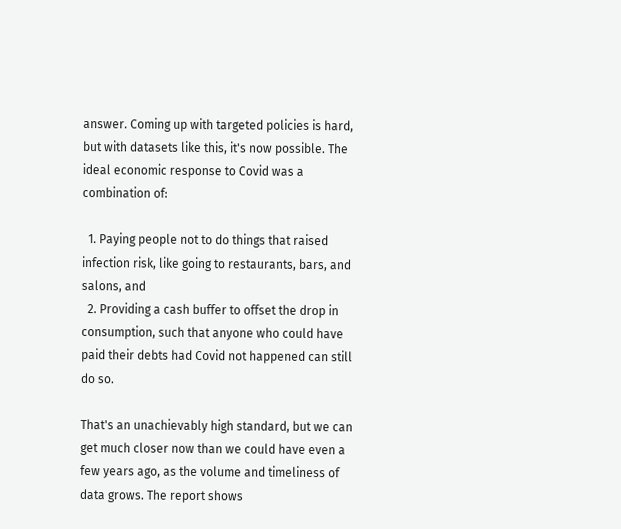answer. Coming up with targeted policies is hard, but with datasets like this, it's now possible. The ideal economic response to Covid was a combination of:

  1. Paying people not to do things that raised infection risk, like going to restaurants, bars, and salons, and
  2. Providing a cash buffer to offset the drop in consumption, such that anyone who could have paid their debts had Covid not happened can still do so.

That's an unachievably high standard, but we can get much closer now than we could have even a few years ago, as the volume and timeliness of data grows. The report shows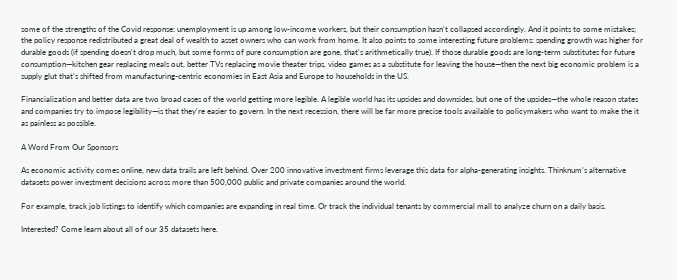some of the strengths of the Covid response: unemployment is up among low-income workers, but their consumption hasn't collapsed accordingly. And it points to some mistakes; the policy response redistributed a great deal of wealth to asset owners who can work from home. It also points to some interesting future problems: spending growth was higher for durable goods (if spending doesn't drop much, but some forms of pure consumption are gone, that's arithmetically true). If those durable goods are long-term substitutes for future consumption—kitchen gear replacing meals out, better TVs replacing movie theater trips, video games as a substitute for leaving the house—then the next big economic problem is a supply glut that's shifted from manufacturing-centric economies in East Asia and Europe to households in the US.

Financialization and better data are two broad cases of the world getting more legible. A legible world has its upsides and downsides, but one of the upsides—the whole reason states and companies try to impose legibility—is that they're easier to govern. In the next recession, there will be far more precise tools available to policymakers who want to make the it as painless as possible.

A Word From Our Sponsors

As economic activity comes online, new data trails are left behind. Over 200 innovative investment firms leverage this data for alpha-generating insights. Thinknum’s alternative datasets power investment decisions across more than 500,000 public and private companies around the world.

For example, track job listings to identify which companies are expanding in real time. Or track the individual tenants by commercial mall to analyze churn on a daily basis.

Interested? Come learn about all of our 35 datasets here.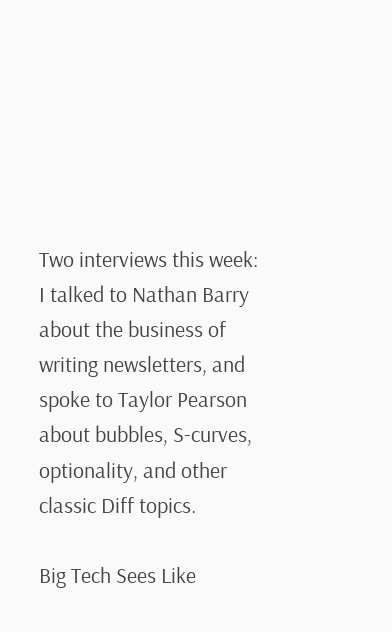Two interviews this week: I talked to Nathan Barry about the business of writing newsletters, and spoke to Taylor Pearson about bubbles, S-curves, optionality, and other classic Diff topics.

Big Tech Sees Like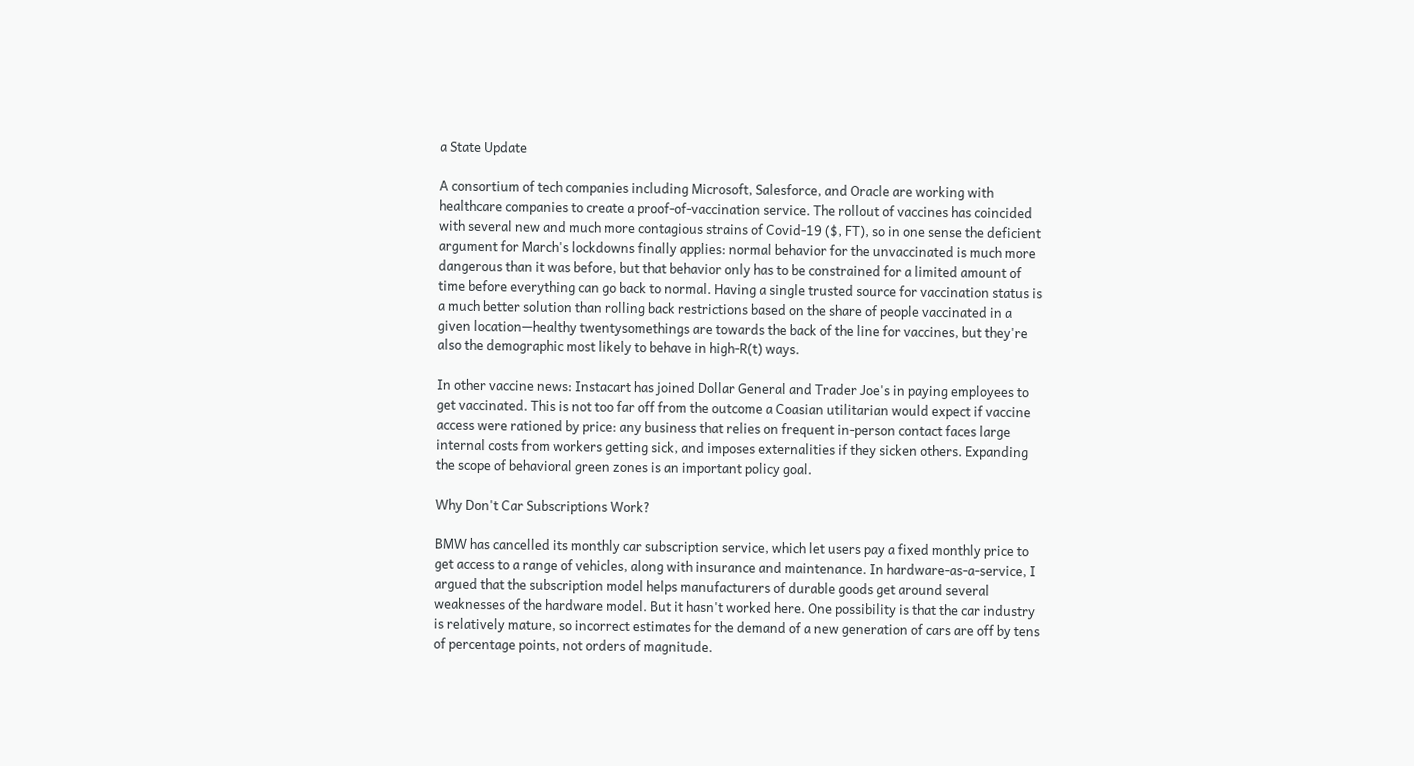a State Update

A consortium of tech companies including Microsoft, Salesforce, and Oracle are working with healthcare companies to create a proof-of-vaccination service. The rollout of vaccines has coincided with several new and much more contagious strains of Covid-19 ($, FT), so in one sense the deficient argument for March's lockdowns finally applies: normal behavior for the unvaccinated is much more dangerous than it was before, but that behavior only has to be constrained for a limited amount of time before everything can go back to normal. Having a single trusted source for vaccination status is a much better solution than rolling back restrictions based on the share of people vaccinated in a given location—healthy twentysomethings are towards the back of the line for vaccines, but they're also the demographic most likely to behave in high-R(t) ways.

In other vaccine news: Instacart has joined Dollar General and Trader Joe's in paying employees to get vaccinated. This is not too far off from the outcome a Coasian utilitarian would expect if vaccine access were rationed by price: any business that relies on frequent in-person contact faces large internal costs from workers getting sick, and imposes externalities if they sicken others. Expanding the scope of behavioral green zones is an important policy goal.

Why Don't Car Subscriptions Work?

BMW has cancelled its monthly car subscription service, which let users pay a fixed monthly price to get access to a range of vehicles, along with insurance and maintenance. In hardware-as-a-service, I argued that the subscription model helps manufacturers of durable goods get around several weaknesses of the hardware model. But it hasn't worked here. One possibility is that the car industry is relatively mature, so incorrect estimates for the demand of a new generation of cars are off by tens of percentage points, not orders of magnitude.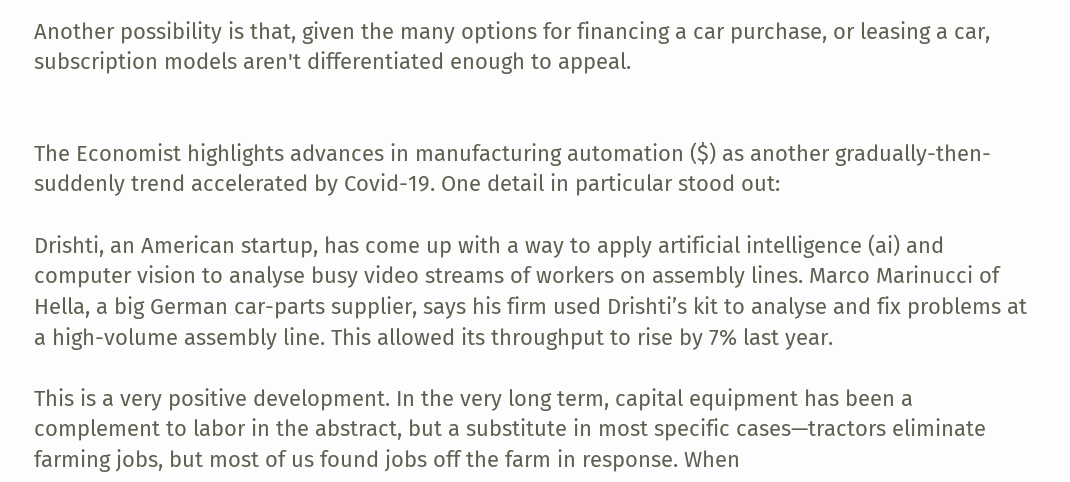Another possibility is that, given the many options for financing a car purchase, or leasing a car, subscription models aren't differentiated enough to appeal.


The Economist highlights advances in manufacturing automation ($) as another gradually-then-suddenly trend accelerated by Covid-19. One detail in particular stood out:

Drishti, an American startup, has come up with a way to apply artificial intelligence (ai) and computer vision to analyse busy video streams of workers on assembly lines. Marco Marinucci of Hella, a big German car-parts supplier, says his firm used Drishti’s kit to analyse and fix problems at a high-volume assembly line. This allowed its throughput to rise by 7% last year.

This is a very positive development. In the very long term, capital equipment has been a complement to labor in the abstract, but a substitute in most specific cases—tractors eliminate farming jobs, but most of us found jobs off the farm in response. When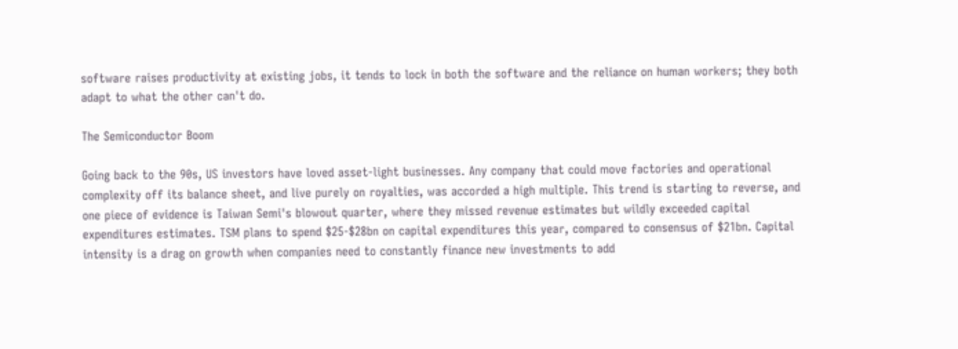software raises productivity at existing jobs, it tends to lock in both the software and the reliance on human workers; they both adapt to what the other can't do.

The Semiconductor Boom

Going back to the 90s, US investors have loved asset-light businesses. Any company that could move factories and operational complexity off its balance sheet, and live purely on royalties, was accorded a high multiple. This trend is starting to reverse, and one piece of evidence is Taiwan Semi's blowout quarter, where they missed revenue estimates but wildly exceeded capital expenditures estimates. TSM plans to spend $25-$28bn on capital expenditures this year, compared to consensus of $21bn. Capital intensity is a drag on growth when companies need to constantly finance new investments to add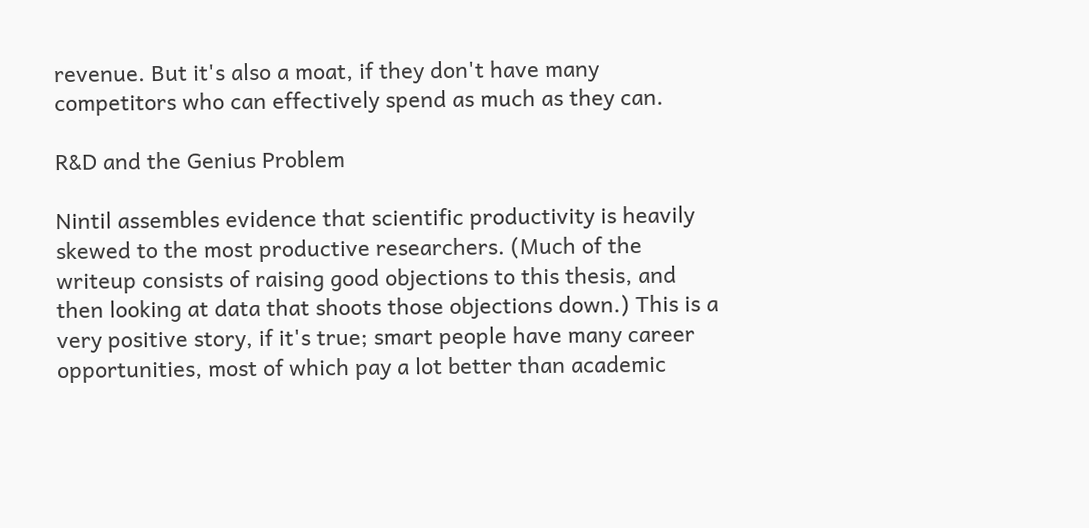revenue. But it's also a moat, if they don't have many competitors who can effectively spend as much as they can.

R&D and the Genius Problem

Nintil assembles evidence that scientific productivity is heavily skewed to the most productive researchers. (Much of the writeup consists of raising good objections to this thesis, and then looking at data that shoots those objections down.) This is a very positive story, if it's true; smart people have many career opportunities, most of which pay a lot better than academic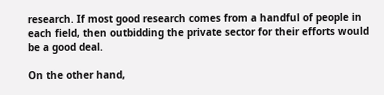research. If most good research comes from a handful of people in each field, then outbidding the private sector for their efforts would be a good deal.

On the other hand,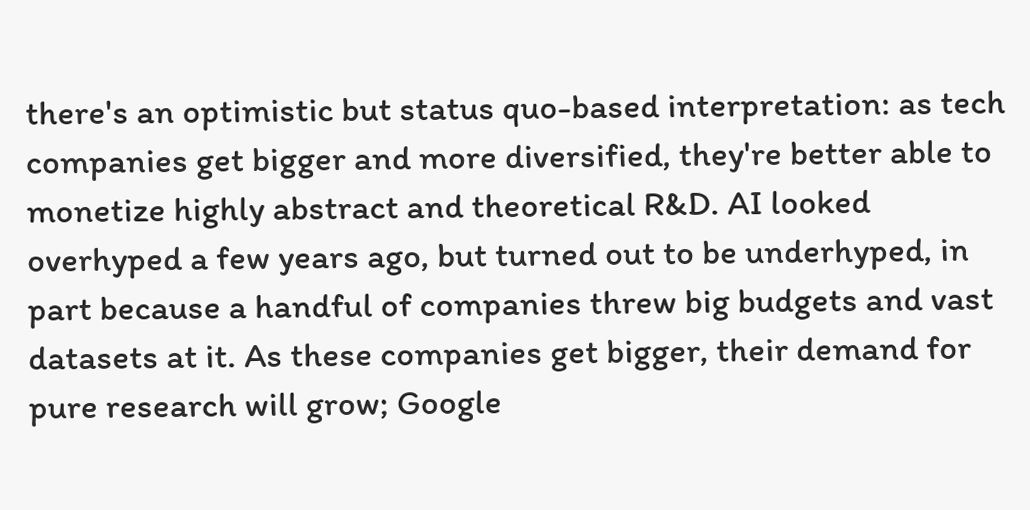there's an optimistic but status quo-based interpretation: as tech companies get bigger and more diversified, they're better able to monetize highly abstract and theoretical R&D. AI looked overhyped a few years ago, but turned out to be underhyped, in part because a handful of companies threw big budgets and vast datasets at it. As these companies get bigger, their demand for pure research will grow; Google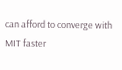can afford to converge with MIT faster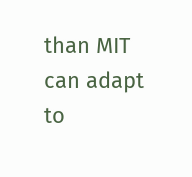than MIT can adapt to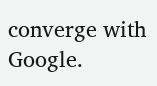converge with Google.